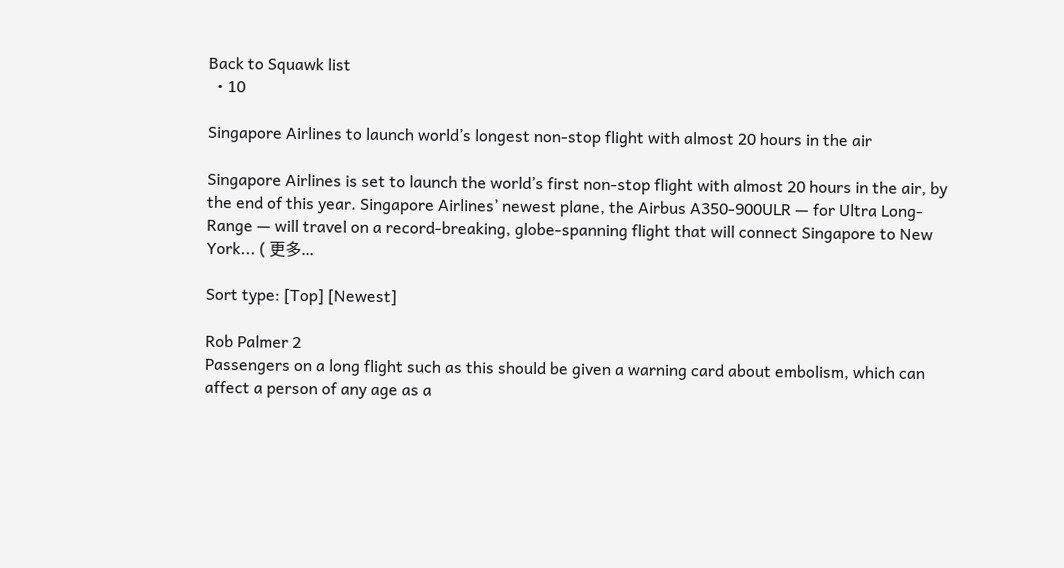Back to Squawk list
  • 10

Singapore Airlines to launch world’s longest non-stop flight with almost 20 hours in the air

Singapore Airlines is set to launch the world’s first non-stop flight with almost 20 hours in the air, by the end of this year. Singapore Airlines’ newest plane, the Airbus A350-900ULR — for Ultra Long-Range — will travel on a record-breaking, globe-spanning flight that will connect Singapore to New York... ( 更多...

Sort type: [Top] [Newest]

Rob Palmer 2
Passengers on a long flight such as this should be given a warning card about embolism, which can affect a person of any age as a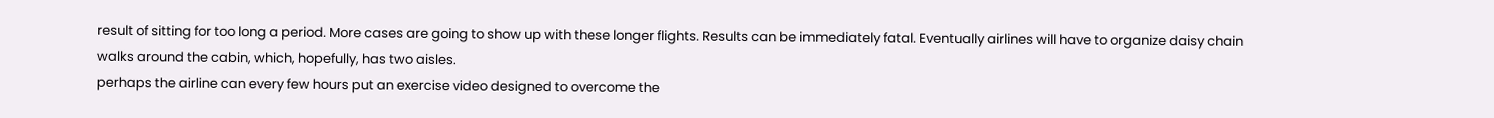result of sitting for too long a period. More cases are going to show up with these longer flights. Results can be immediately fatal. Eventually airlines will have to organize daisy chain walks around the cabin, which, hopefully, has two aisles.
perhaps the airline can every few hours put an exercise video designed to overcome the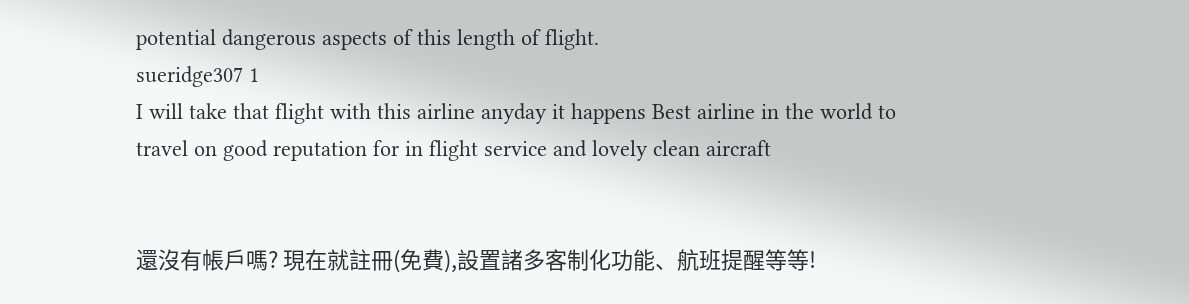potential dangerous aspects of this length of flight.
sueridge307 1
I will take that flight with this airline anyday it happens Best airline in the world to travel on good reputation for in flight service and lovely clean aircraft


還沒有帳戶嗎? 現在就註冊(免費),設置諸多客制化功能、航班提醒等等!